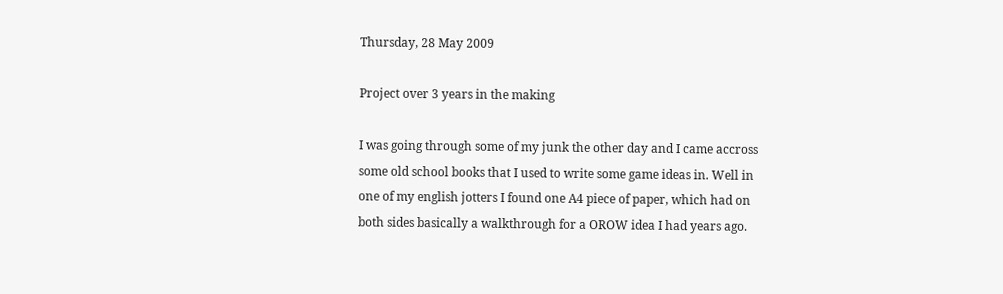Thursday, 28 May 2009

Project over 3 years in the making

I was going through some of my junk the other day and I came accross some old school books that I used to write some game ideas in. Well in one of my english jotters I found one A4 piece of paper, which had on both sides basically a walkthrough for a OROW idea I had years ago.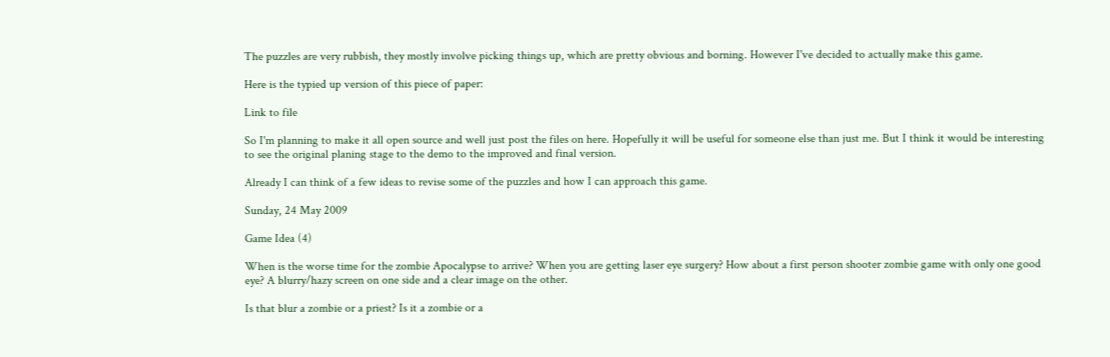The puzzles are very rubbish, they mostly involve picking things up, which are pretty obvious and borning. However I've decided to actually make this game.

Here is the typied up version of this piece of paper:

Link to file

So I'm planning to make it all open source and well just post the files on here. Hopefully it will be useful for someone else than just me. But I think it would be interesting to see the original planing stage to the demo to the improved and final version.

Already I can think of a few ideas to revise some of the puzzles and how I can approach this game.

Sunday, 24 May 2009

Game Idea (4)

When is the worse time for the zombie Apocalypse to arrive? When you are getting laser eye surgery? How about a first person shooter zombie game with only one good eye? A blurry/hazy screen on one side and a clear image on the other.

Is that blur a zombie or a priest? Is it a zombie or a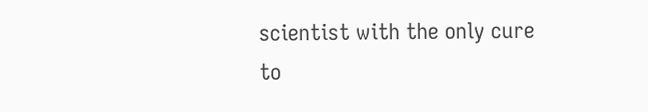scientist with the only cure to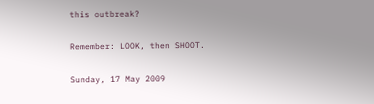this outbreak?

Remember: LOOK, then SHOOT.

Sunday, 17 May 2009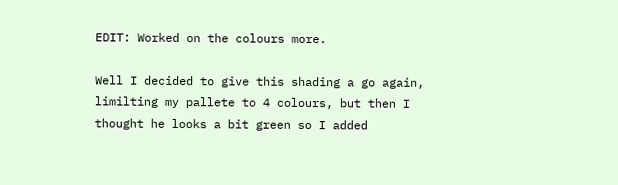EDIT: Worked on the colours more.

Well I decided to give this shading a go again, limilting my pallete to 4 colours, but then I thought he looks a bit green so I added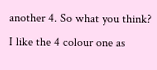another 4. So what you think? I like the 4 colour one as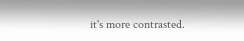it's more contrasted.